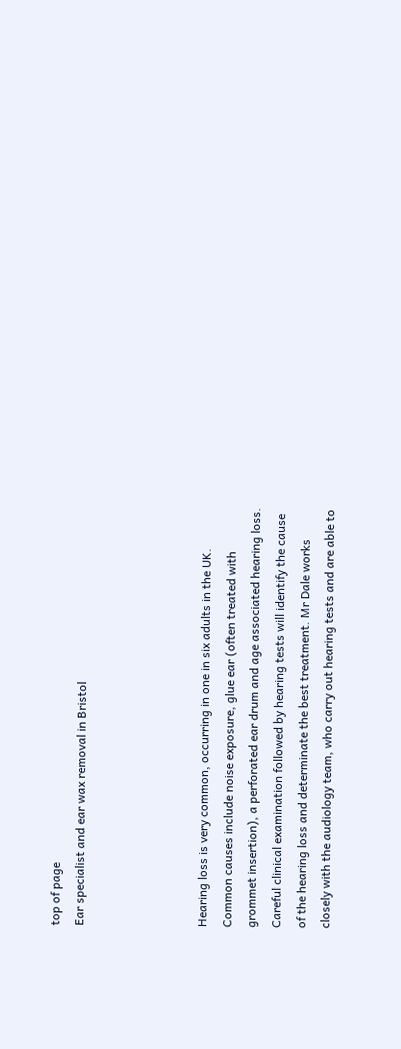top of page
Ear specialist and ear wax removal in Bristol




Hearing loss is very common, occurring in one in six adults in the UK. Common causes include noise exposure, glue ear (often treated with grommet insertion), a perforated ear drum and age associated hearing loss. Careful clinical examination followed by hearing tests will identify the cause of the hearing loss and determinate the best treatment. Mr Dale works closely with the audiology team, who carry out hearing tests and are able to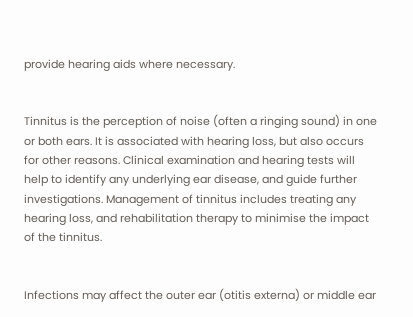provide hearing aids where necessary.


Tinnitus is the perception of noise (often a ringing sound) in one or both ears. It is associated with hearing loss, but also occurs for other reasons. Clinical examination and hearing tests will help to identify any underlying ear disease, and guide further investigations. Management of tinnitus includes treating any hearing loss, and rehabilitation therapy to minimise the impact of the tinnitus.


Infections may affect the outer ear (otitis externa) or middle ear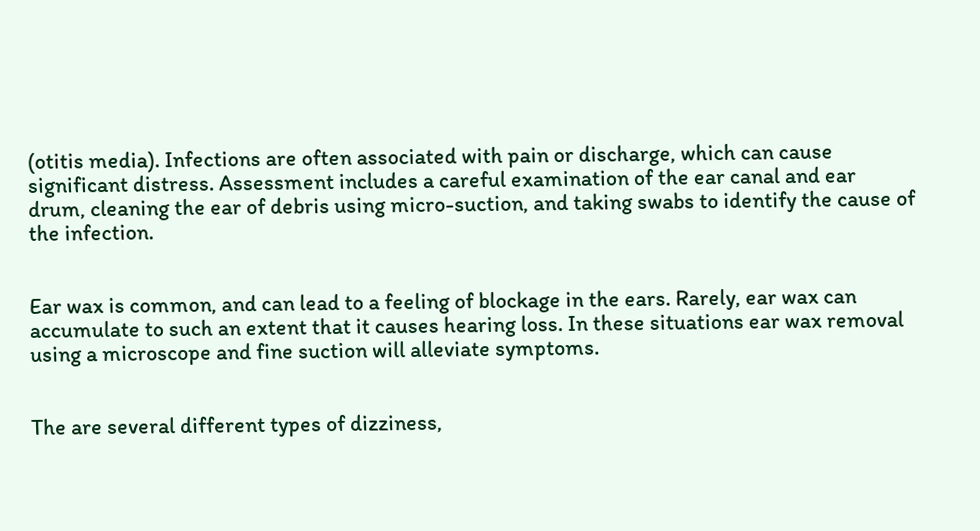(otitis media). Infections are often associated with pain or discharge, which can cause significant distress. Assessment includes a careful examination of the ear canal and ear drum, cleaning the ear of debris using micro-suction, and taking swabs to identify the cause of the infection.


Ear wax is common, and can lead to a feeling of blockage in the ears. Rarely, ear wax can accumulate to such an extent that it causes hearing loss. In these situations ear wax removal using a microscope and fine suction will alleviate symptoms.


The are several different types of dizziness,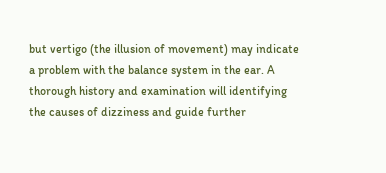but vertigo (the illusion of movement) may indicate a problem with the balance system in the ear. A thorough history and examination will identifying the causes of dizziness and guide further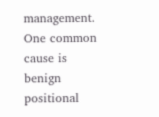management. One common cause is benign positional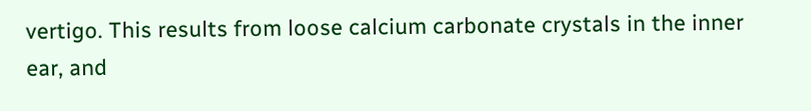vertigo. This results from loose calcium carbonate crystals in the inner ear, and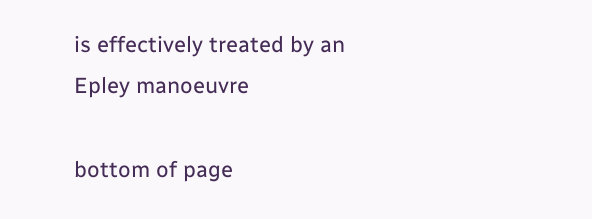is effectively treated by an Epley manoeuvre

bottom of page